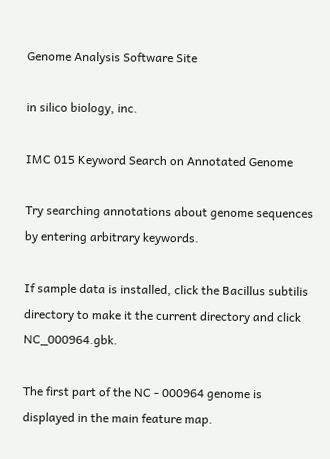Genome Analysis Software Site

in silico biology, inc.

IMC 015 Keyword Search on Annotated Genome

Try searching annotations about genome sequences by entering arbitrary keywords.

If sample data is installed, click the Bacillus subtilis directory to make it the current directory and click NC_000964.gbk.

The first part of the NC - 000964 genome is displayed in the main feature map.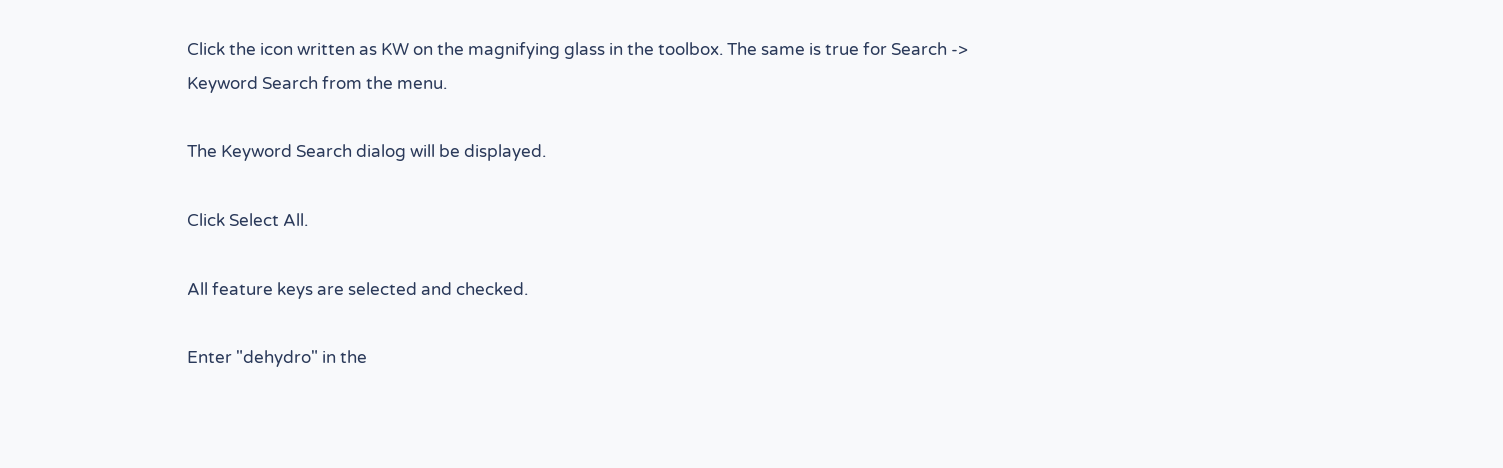Click the icon written as KW on the magnifying glass in the toolbox. The same is true for Search -> Keyword Search from the menu.

The Keyword Search dialog will be displayed.

Click Select All.

All feature keys are selected and checked.

Enter "dehydro" in the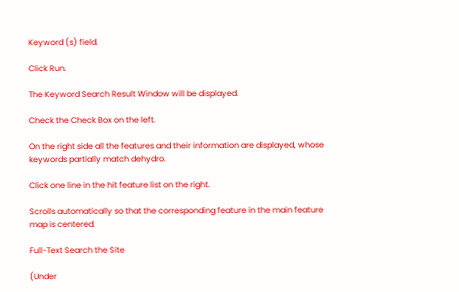Keyword (s) field.

Click Run.

The Keyword Search Result Window will be displayed.

Check the Check Box on the left.

On the right side all the features and their information are displayed, whose keywords partially match dehydro.

Click one line in the hit feature list on the right.

Scrolls automatically so that the corresponding feature in the main feature map is centered.

Full-Text Search the Site

(Under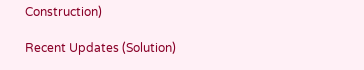Construction)

Recent Updates (Solution)